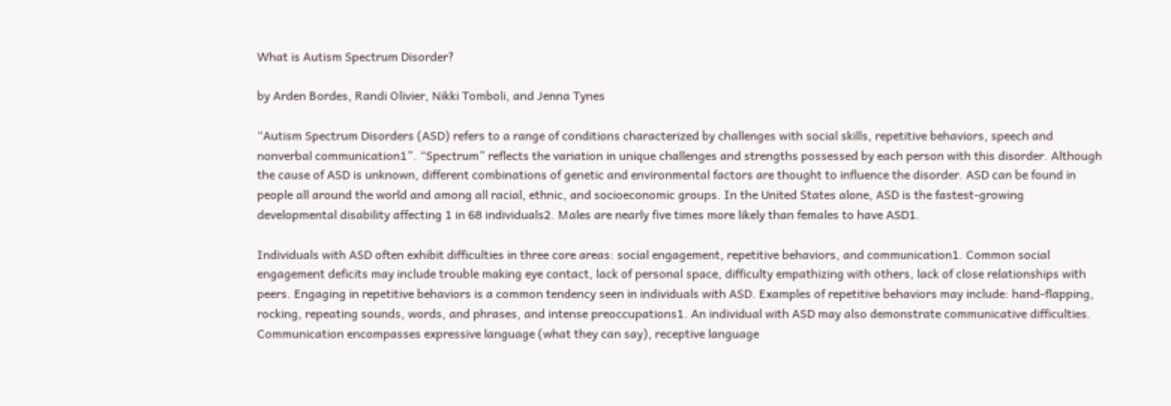What is Autism Spectrum Disorder?

by Arden Bordes, Randi Olivier, Nikki Tomboli, and Jenna Tynes

“Autism Spectrum Disorders (ASD) refers to a range of conditions characterized by challenges with social skills, repetitive behaviors, speech and nonverbal communication1”. “Spectrum” reflects the variation in unique challenges and strengths possessed by each person with this disorder. Although the cause of ASD is unknown, different combinations of genetic and environmental factors are thought to influence the disorder. ASD can be found in people all around the world and among all racial, ethnic, and socioeconomic groups. In the United States alone, ASD is the fastest-growing developmental disability affecting 1 in 68 individuals2. Males are nearly five times more likely than females to have ASD1.

Individuals with ASD often exhibit difficulties in three core areas: social engagement, repetitive behaviors, and communication1. Common social engagement deficits may include trouble making eye contact, lack of personal space, difficulty empathizing with others, lack of close relationships with peers. Engaging in repetitive behaviors is a common tendency seen in individuals with ASD. Examples of repetitive behaviors may include: hand-flapping, rocking, repeating sounds, words, and phrases, and intense preoccupations1. An individual with ASD may also demonstrate communicative difficulties. Communication encompasses expressive language (what they can say), receptive language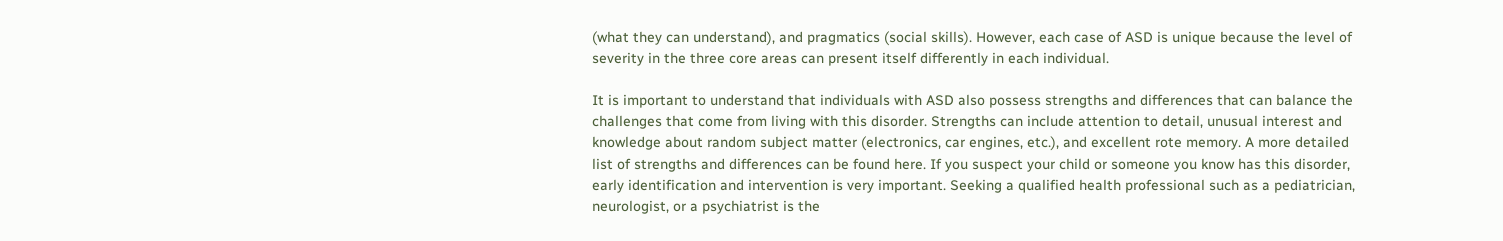(what they can understand), and pragmatics (social skills). However, each case of ASD is unique because the level of severity in the three core areas can present itself differently in each individual.

It is important to understand that individuals with ASD also possess strengths and differences that can balance the challenges that come from living with this disorder. Strengths can include attention to detail, unusual interest and knowledge about random subject matter (electronics, car engines, etc.), and excellent rote memory. A more detailed list of strengths and differences can be found here. If you suspect your child or someone you know has this disorder, early identification and intervention is very important. Seeking a qualified health professional such as a pediatrician, neurologist, or a psychiatrist is the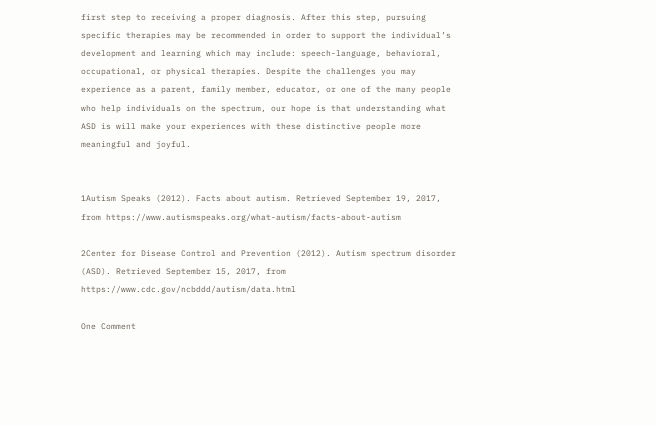first step to receiving a proper diagnosis. After this step, pursuing specific therapies may be recommended in order to support the individual’s development and learning which may include: speech-language, behavioral, occupational, or physical therapies. Despite the challenges you may experience as a parent, family member, educator, or one of the many people who help individuals on the spectrum, our hope is that understanding what ASD is will make your experiences with these distinctive people more meaningful and joyful.


1Autism Speaks (2012). Facts about autism. Retrieved September 19, 2017, from https://www.autismspeaks.org/what-autism/facts-about-autism

2Center for Disease Control and Prevention (2012). Autism spectrum disorder (ASD). Retrieved September 15, 2017, from https://www.cdc.gov/ncbddd/autism/data.html

One Comment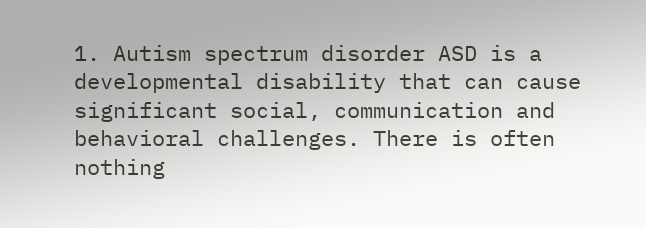1. Autism spectrum disorder ASD is a developmental disability that can cause significant social, communication and behavioral challenges. There is often nothing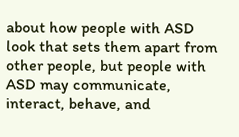about how people with ASD look that sets them apart from other people, but people with ASD may communicate, interact, behave, and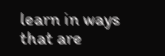learn in ways that are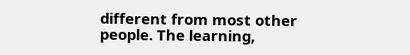different from most other people. The learning,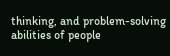thinking, and problem-solving abilities of people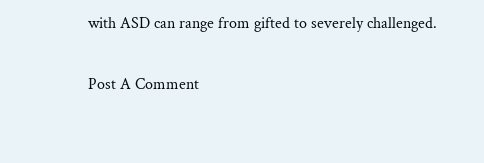with ASD can range from gifted to severely challenged.

Post A Comment